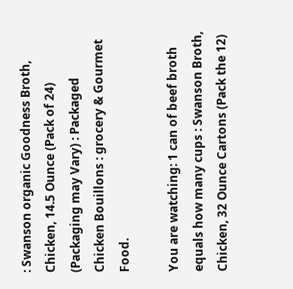: Swanson organic Goodness Broth, Chicken, 14.5 Ounce (Pack of 24) (Packaging may Vary) : Packaged Chicken Bouillons : grocery & Gourmet Food.

You are watching: 1 can of beef broth equals how many cups : Swanson Broth, Chicken, 32 Ounce Cartons (Pack the 12)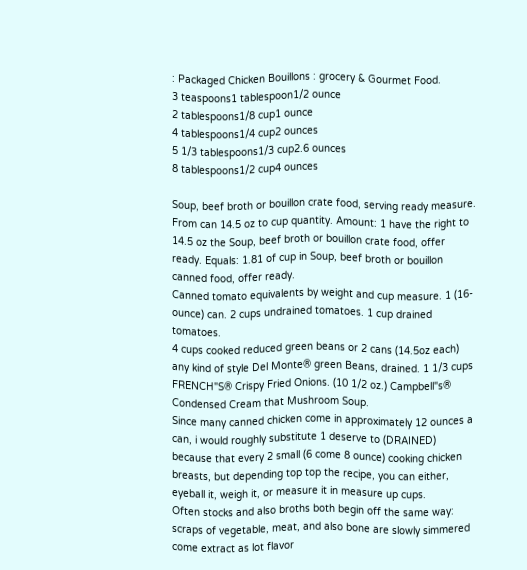: Packaged Chicken Bouillons : grocery & Gourmet Food.
3 teaspoons1 tablespoon1/2 ounce
2 tablespoons1/8 cup1 ounce
4 tablespoons1/4 cup2 ounces
5 1/3 tablespoons1/3 cup2.6 ounces
8 tablespoons1/2 cup4 ounces

Soup, beef broth or bouillon crate food, serving ready measure. From can 14.5 oz to cup quantity. Amount: 1 have the right to 14.5 oz the Soup, beef broth or bouillon crate food, offer ready. Equals: 1.81 of cup in Soup, beef broth or bouillon canned food, offer ready.
Canned tomato equivalents by weight and cup measure. 1 (16-ounce) can. 2 cups undrained tomatoes. 1 cup drained tomatoes.
4 cups cooked reduced green beans or 2 cans (14.5oz each) any kind of style Del Monte® green Beans, drained. 1 1/3 cups FRENCH"S® Crispy Fried Onions. (10 1/2 oz.) Campbell"s® Condensed Cream that Mushroom Soup.
Since many canned chicken come in approximately 12 ounces a can, i would roughly substitute 1 deserve to (DRAINED) because that every 2 small (6 come 8 ounce) cooking chicken breasts, but depending top top the recipe, you can either, eyeball it, weigh it, or measure it in measure up cups.
Often stocks and also broths both begin off the same way: scraps of vegetable, meat, and also bone are slowly simmered come extract as lot flavor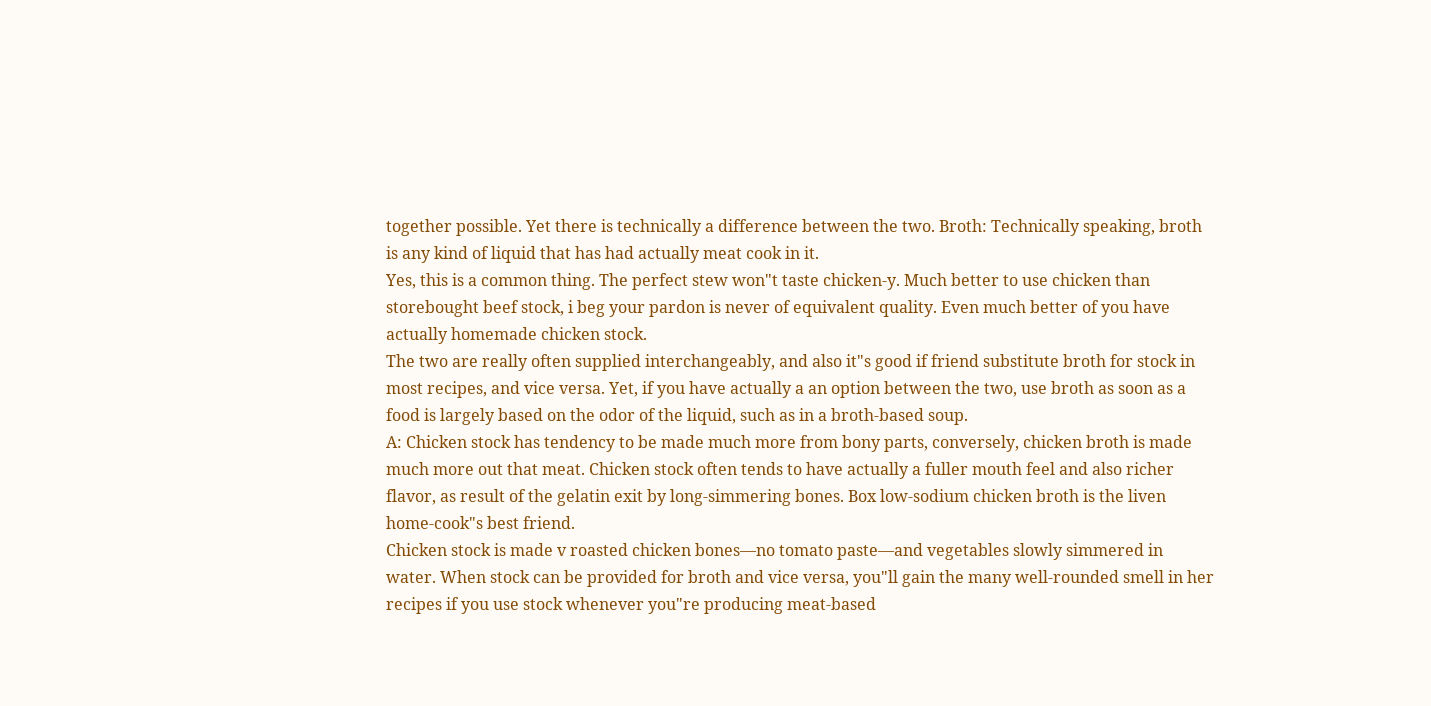together possible. Yet there is technically a difference between the two. Broth: Technically speaking, broth is any kind of liquid that has had actually meat cook in it.
Yes, this is a common thing. The perfect stew won"t taste chicken-y. Much better to use chicken than storebought beef stock, i beg your pardon is never of equivalent quality. Even much better of you have actually homemade chicken stock.
The two are really often supplied interchangeably, and also it"s good if friend substitute broth for stock in most recipes, and vice versa. Yet, if you have actually a an option between the two, use broth as soon as a food is largely based on the odor of the liquid, such as in a broth-based soup.
A: Chicken stock has tendency to be made much more from bony parts, conversely, chicken broth is made much more out that meat. Chicken stock often tends to have actually a fuller mouth feel and also richer flavor, as result of the gelatin exit by long-simmering bones. Box low-sodium chicken broth is the liven home-cook"s best friend.
Chicken stock is made v roasted chicken bones—no tomato paste—and vegetables slowly simmered in water. When stock can be provided for broth and vice versa, you"ll gain the many well-rounded smell in her recipes if you use stock whenever you"re producing meat-based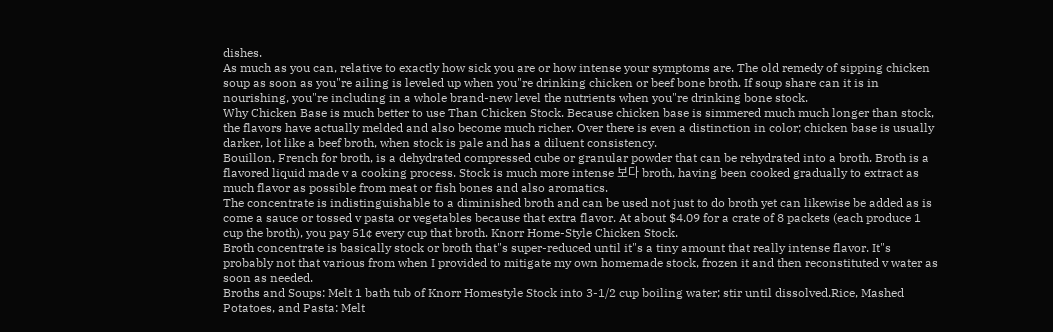dishes.
As much as you can, relative to exactly how sick you are or how intense your symptoms are. The old remedy of sipping chicken soup as soon as you"re ailing is leveled up when you"re drinking chicken or beef bone broth. If soup share can it is in nourishing, you"re including in a whole brand-new level the nutrients when you"re drinking bone stock.
Why Chicken Base is much better to use Than Chicken Stock. Because chicken base is simmered much much longer than stock, the flavors have actually melded and also become much richer. Over there is even a distinction in color; chicken base is usually darker, lot like a beef broth, when stock is pale and has a diluent consistency.
Bouillon, French for broth, is a dehydrated compressed cube or granular powder that can be rehydrated into a broth. Broth is a flavored liquid made v a cooking process. Stock is much more intense 보다 broth, having been cooked gradually to extract as much flavor as possible from meat or fish bones and also aromatics.
The concentrate is indistinguishable to a diminished broth and can be used not just to do broth yet can likewise be added as is come a sauce or tossed v pasta or vegetables because that extra flavor. At about $4.09 for a crate of 8 packets (each produce 1 cup the broth), you pay 51¢ every cup that broth. Knorr Home-Style Chicken Stock.
Broth concentrate is basically stock or broth that"s super-reduced until it"s a tiny amount that really intense flavor. It"s probably not that various from when I provided to mitigate my own homemade stock, frozen it and then reconstituted v water as soon as needed.
Broths and Soups: Melt 1 bath tub of Knorr Homestyle Stock into 3-1/2 cup boiling water; stir until dissolved.Rice, Mashed Potatoes, and Pasta: Melt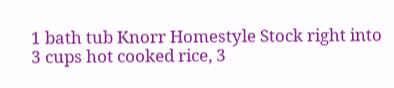1 bath tub Knorr Homestyle Stock right into 3 cups hot cooked rice, 3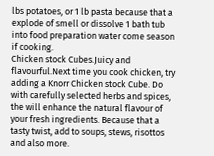lbs potatoes, or 1 lb pasta because that a explode of smell or dissolve 1 bath tub into food preparation water come season if cooking.
Chicken stock Cubes.Juicy and flavourful.Next time you cook chicken, try adding a Knorr Chicken stock Cube. Do with carefully selected herbs and spices, the will enhance the natural flavour of your fresh ingredients. Because that a tasty twist, add to soups, stews, risottos and also more.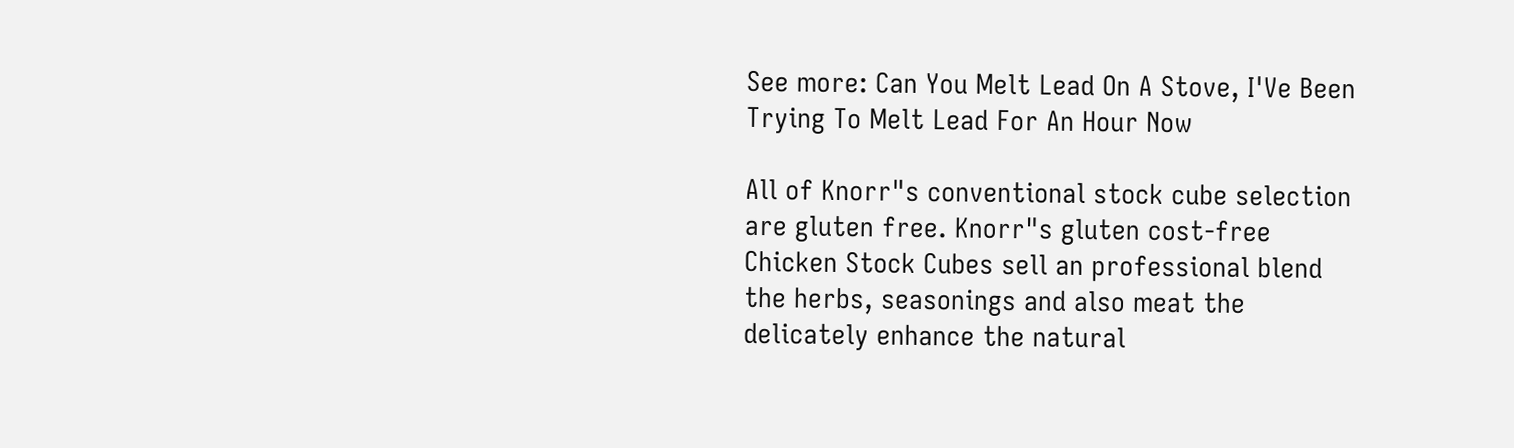See more: Can You Melt Lead On A Stove, I'Ve Been Trying To Melt Lead For An Hour Now

All of Knorr"s conventional stock cube selection are gluten free. Knorr"s gluten cost-free Chicken Stock Cubes sell an professional blend the herbs, seasonings and also meat the delicately enhance the natural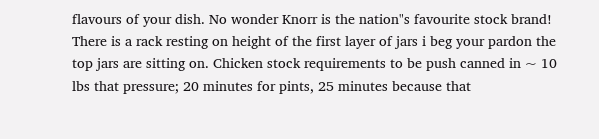flavours of your dish. No wonder Knorr is the nation"s favourite stock brand!
There is a rack resting on height of the first layer of jars i beg your pardon the top jars are sitting on. Chicken stock requirements to be push canned in ~ 10 lbs that pressure; 20 minutes for pints, 25 minutes because that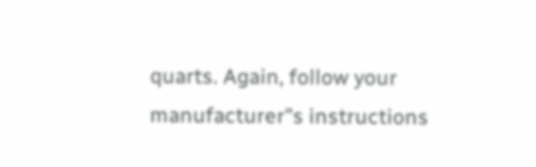quarts. Again, follow your manufacturer"s instructions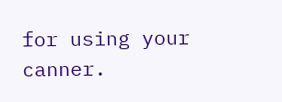for using your canner.